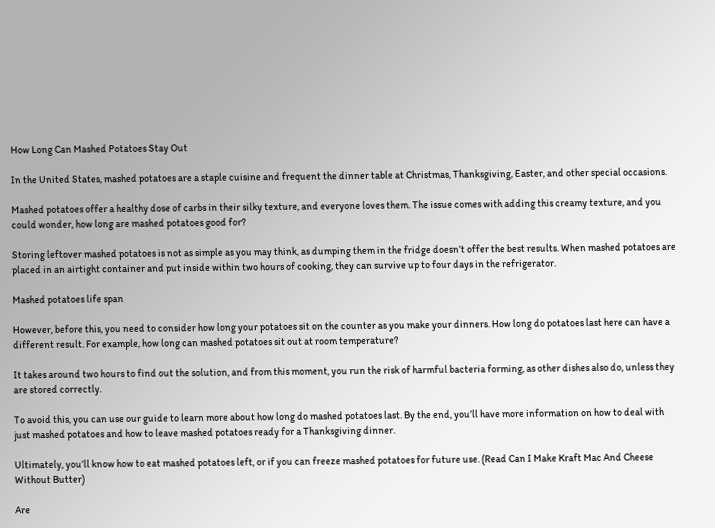How Long Can Mashed Potatoes Stay Out

In the United States, mashed potatoes are a staple cuisine and frequent the dinner table at Christmas, Thanksgiving, Easter, and other special occasions.

Mashed potatoes offer a healthy dose of carbs in their silky texture, and everyone loves them. The issue comes with adding this creamy texture, and you could wonder, how long are mashed potatoes good for?

Storing leftover mashed potatoes is not as simple as you may think, as dumping them in the fridge doesn’t offer the best results. When mashed potatoes are placed in an airtight container and put inside within two hours of cooking, they can survive up to four days in the refrigerator.

Mashed potatoes life span

However, before this, you need to consider how long your potatoes sit on the counter as you make your dinners. How long do potatoes last here can have a different result. For example, how long can mashed potatoes sit out at room temperature?

It takes around two hours to find out the solution, and from this moment, you run the risk of harmful bacteria forming, as other dishes also do, unless they are stored correctly.

To avoid this, you can use our guide to learn more about how long do mashed potatoes last. By the end, you’ll have more information on how to deal with just mashed potatoes and how to leave mashed potatoes ready for a Thanksgiving dinner.

Ultimately, you’ll know how to eat mashed potatoes left, or if you can freeze mashed potatoes for future use. (Read Can I Make Kraft Mac And Cheese Without Butter)

Are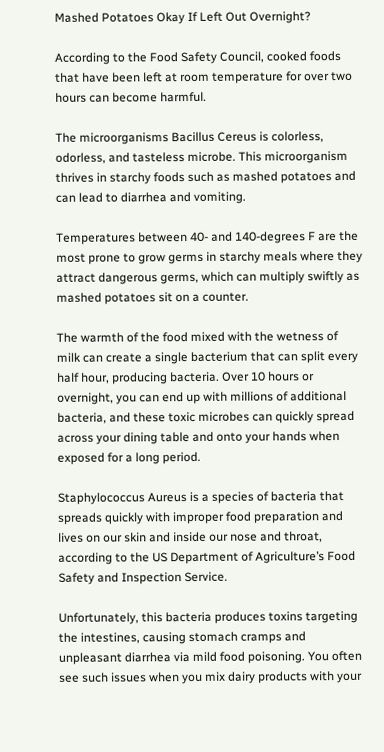Mashed Potatoes Okay If Left Out Overnight?

According to the Food Safety Council, cooked foods that have been left at room temperature for over two hours can become harmful.

The microorganisms Bacillus Cereus is colorless, odorless, and tasteless microbe. This microorganism thrives in starchy foods such as mashed potatoes and can lead to diarrhea and vomiting.

Temperatures between 40- and 140-degrees F are the most prone to grow germs in starchy meals where they attract dangerous germs, which can multiply swiftly as mashed potatoes sit on a counter.

The warmth of the food mixed with the wetness of milk can create a single bacterium that can split every half hour, producing bacteria. Over 10 hours or overnight, you can end up with millions of additional bacteria, and these toxic microbes can quickly spread across your dining table and onto your hands when exposed for a long period.

Staphylococcus Aureus is a species of bacteria that spreads quickly with improper food preparation and lives on our skin and inside our nose and throat, according to the US Department of Agriculture’s Food Safety and Inspection Service.

Unfortunately, this bacteria produces toxins targeting the intestines, causing stomach cramps and unpleasant diarrhea via mild food poisoning. You often see such issues when you mix dairy products with your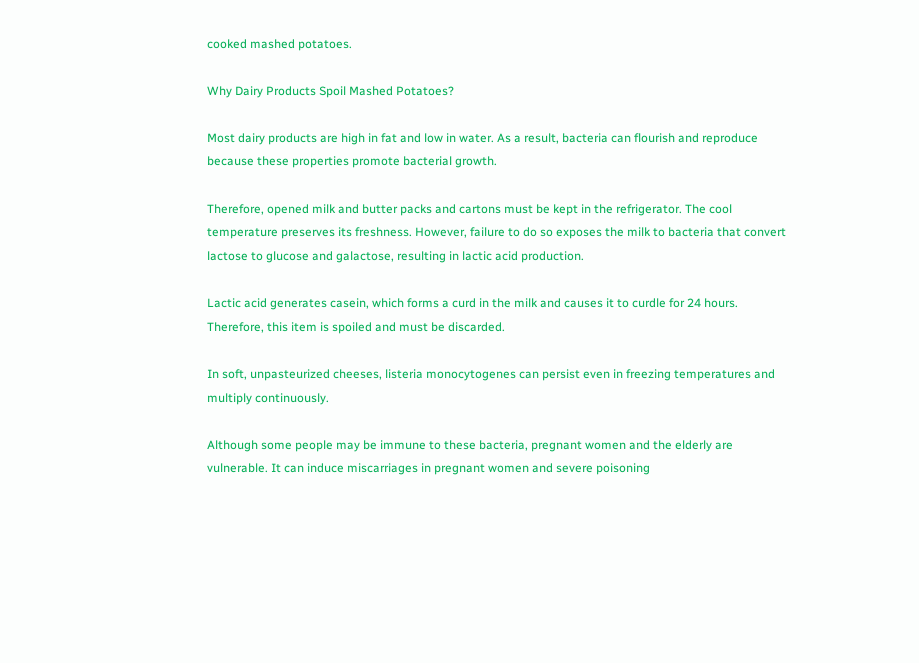cooked mashed potatoes.

Why Dairy Products Spoil Mashed Potatoes?

Most dairy products are high in fat and low in water. As a result, bacteria can flourish and reproduce because these properties promote bacterial growth.

Therefore, opened milk and butter packs and cartons must be kept in the refrigerator. The cool temperature preserves its freshness. However, failure to do so exposes the milk to bacteria that convert lactose to glucose and galactose, resulting in lactic acid production.

Lactic acid generates casein, which forms a curd in the milk and causes it to curdle for 24 hours. Therefore, this item is spoiled and must be discarded.

In soft, unpasteurized cheeses, listeria monocytogenes can persist even in freezing temperatures and multiply continuously.

Although some people may be immune to these bacteria, pregnant women and the elderly are vulnerable. It can induce miscarriages in pregnant women and severe poisoning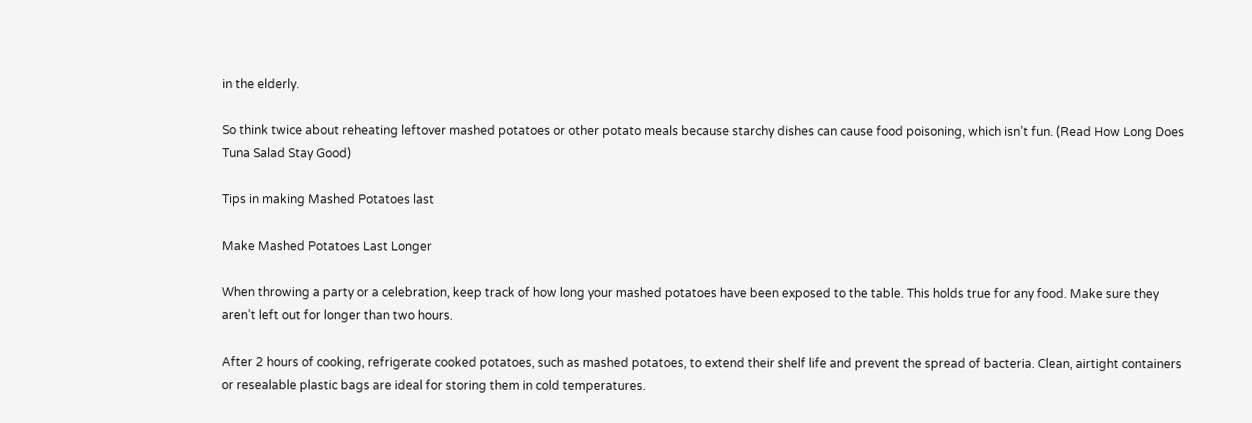in the elderly.

So think twice about reheating leftover mashed potatoes or other potato meals because starchy dishes can cause food poisoning, which isn’t fun. (Read How Long Does Tuna Salad Stay Good)

Tips in making Mashed Potatoes last

Make Mashed Potatoes Last Longer

When throwing a party or a celebration, keep track of how long your mashed potatoes have been exposed to the table. This holds true for any food. Make sure they aren’t left out for longer than two hours.

After 2 hours of cooking, refrigerate cooked potatoes, such as mashed potatoes, to extend their shelf life and prevent the spread of bacteria. Clean, airtight containers or resealable plastic bags are ideal for storing them in cold temperatures.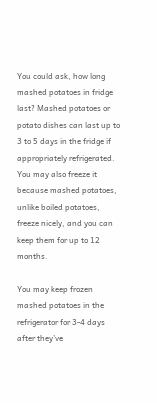You could ask, how long mashed potatoes in fridge last? Mashed potatoes or potato dishes can last up to 3 to 5 days in the fridge if appropriately refrigerated. You may also freeze it because mashed potatoes, unlike boiled potatoes, freeze nicely, and you can keep them for up to 12 months.

You may keep frozen mashed potatoes in the refrigerator for 3-4 days after they’ve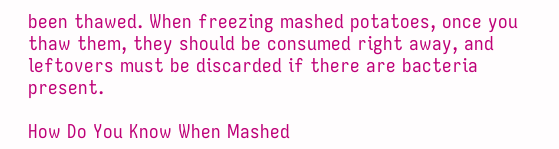been thawed. When freezing mashed potatoes, once you thaw them, they should be consumed right away, and leftovers must be discarded if there are bacteria present.

How Do You Know When Mashed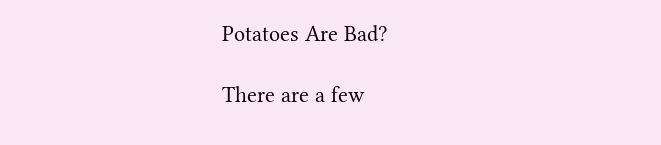Potatoes Are Bad?

There are a few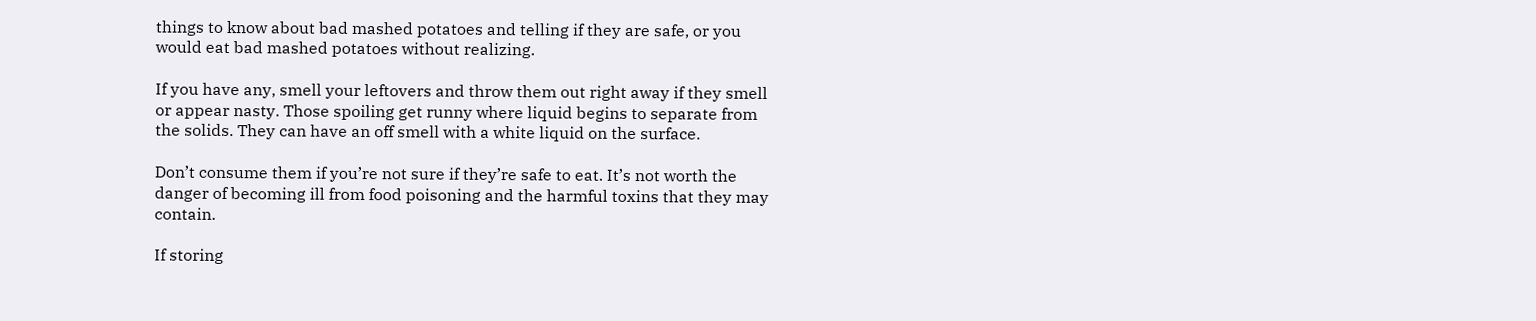things to know about bad mashed potatoes and telling if they are safe, or you would eat bad mashed potatoes without realizing.

If you have any, smell your leftovers and throw them out right away if they smell or appear nasty. Those spoiling get runny where liquid begins to separate from the solids. They can have an off smell with a white liquid on the surface.

Don’t consume them if you’re not sure if they’re safe to eat. It’s not worth the danger of becoming ill from food poisoning and the harmful toxins that they may contain.

If storing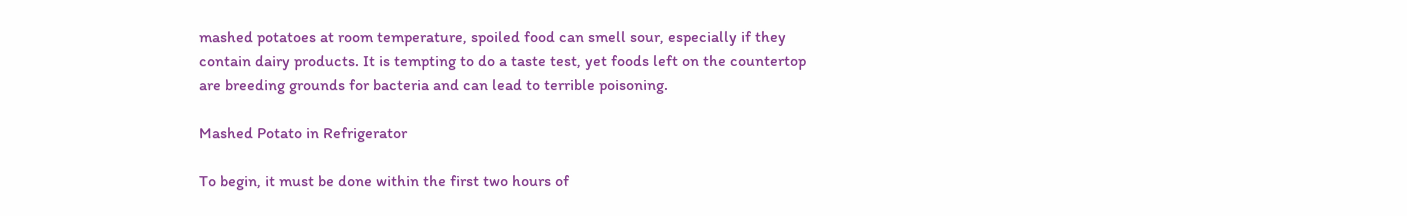mashed potatoes at room temperature, spoiled food can smell sour, especially if they contain dairy products. It is tempting to do a taste test, yet foods left on the countertop are breeding grounds for bacteria and can lead to terrible poisoning.

Mashed Potato in Refrigerator

To begin, it must be done within the first two hours of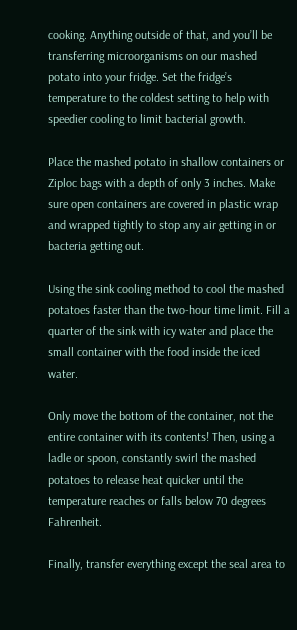cooking. Anything outside of that, and you’ll be transferring microorganisms on our mashed potato into your fridge. Set the fridge’s temperature to the coldest setting to help with speedier cooling to limit bacterial growth.

Place the mashed potato in shallow containers or Ziploc bags with a depth of only 3 inches. Make sure open containers are covered in plastic wrap and wrapped tightly to stop any air getting in or bacteria getting out.

Using the sink cooling method to cool the mashed potatoes faster than the two-hour time limit. Fill a quarter of the sink with icy water and place the small container with the food inside the iced water.

Only move the bottom of the container, not the entire container with its contents! Then, using a ladle or spoon, constantly swirl the mashed potatoes to release heat quicker until the temperature reaches or falls below 70 degrees Fahrenheit.

Finally, transfer everything except the seal area to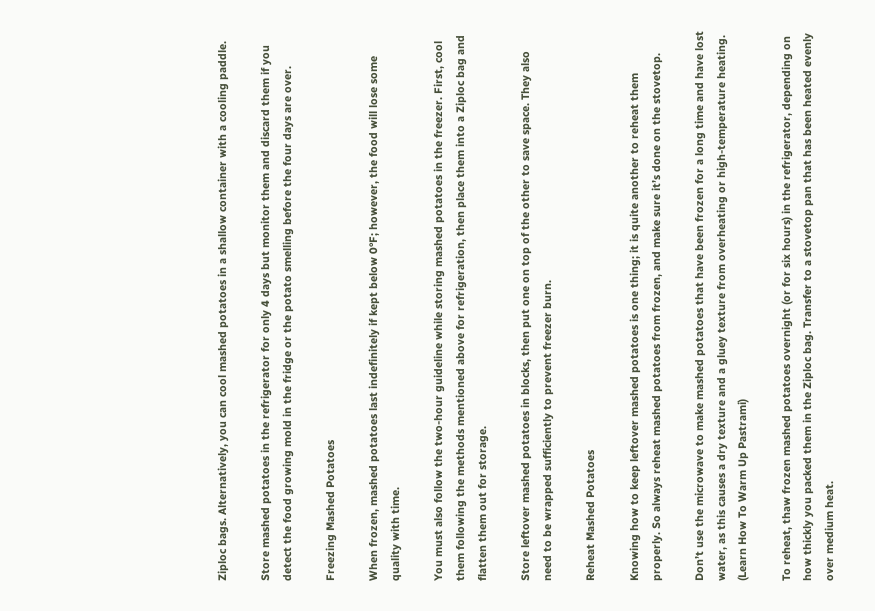Ziploc bags. Alternatively, you can cool mashed potatoes in a shallow container with a cooling paddle.

Store mashed potatoes in the refrigerator for only 4 days but monitor them and discard them if you detect the food growing mold in the fridge or the potato smelling before the four days are over.

Freezing Mashed Potatoes

When frozen, mashed potatoes last indefinitely if kept below 0°F; however, the food will lose some quality with time.

You must also follow the two-hour guideline while storing mashed potatoes in the freezer. First, cool them following the methods mentioned above for refrigeration, then place them into a Ziploc bag and flatten them out for storage.

Store leftover mashed potatoes in blocks, then put one on top of the other to save space. They also need to be wrapped sufficiently to prevent freezer burn.

Reheat Mashed Potatoes

Knowing how to keep leftover mashed potatoes is one thing; it is quite another to reheat them properly. So always reheat mashed potatoes from frozen, and make sure it’s done on the stovetop.

Don’t use the microwave to make mashed potatoes that have been frozen for a long time and have lost water, as this causes a dry texture and a gluey texture from overheating or high-temperature heating. (Learn How To Warm Up Pastrami)

To reheat, thaw frozen mashed potatoes overnight (or for six hours) in the refrigerator, depending on how thickly you packed them in the Ziploc bag. Transfer to a stovetop pan that has been heated evenly over medium heat.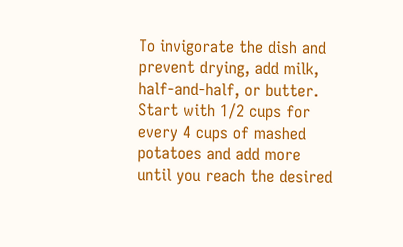To invigorate the dish and prevent drying, add milk, half-and-half, or butter. Start with 1/2 cups for every 4 cups of mashed potatoes and add more until you reach the desired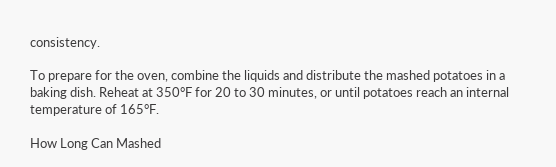consistency.

To prepare for the oven, combine the liquids and distribute the mashed potatoes in a baking dish. Reheat at 350°F for 20 to 30 minutes, or until potatoes reach an internal temperature of 165°F.

How Long Can Mashed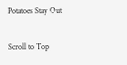Potatoes Stay Out

Scroll to Top